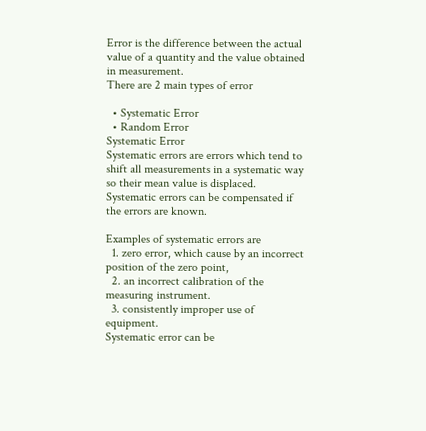Error is the difference between the actual value of a quantity and the value obtained in measurement.
There are 2 main types of error

  • Systematic Error
  • Random Error
Systematic Error
Systematic errors are errors which tend to shift all measurements in a systematic way so their mean value is displaced. Systematic errors can be compensated if the errors are known.

Examples of systematic errors are
  1. zero error, which cause by an incorrect position of the zero point,
  2. an incorrect calibration of the measuring instrument.
  3. consistently improper use of equipment.
Systematic error can be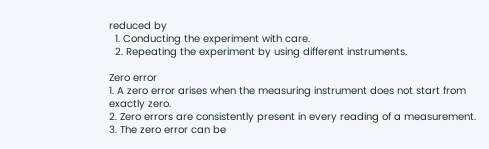reduced by
  1. Conducting the experiment with care.
  2. Repeating the experiment by using different instruments.

Zero error
1. A zero error arises when the measuring instrument does not start from exactly zero.
2. Zero errors are consistently present in every reading of a measurement.
3. The zero error can be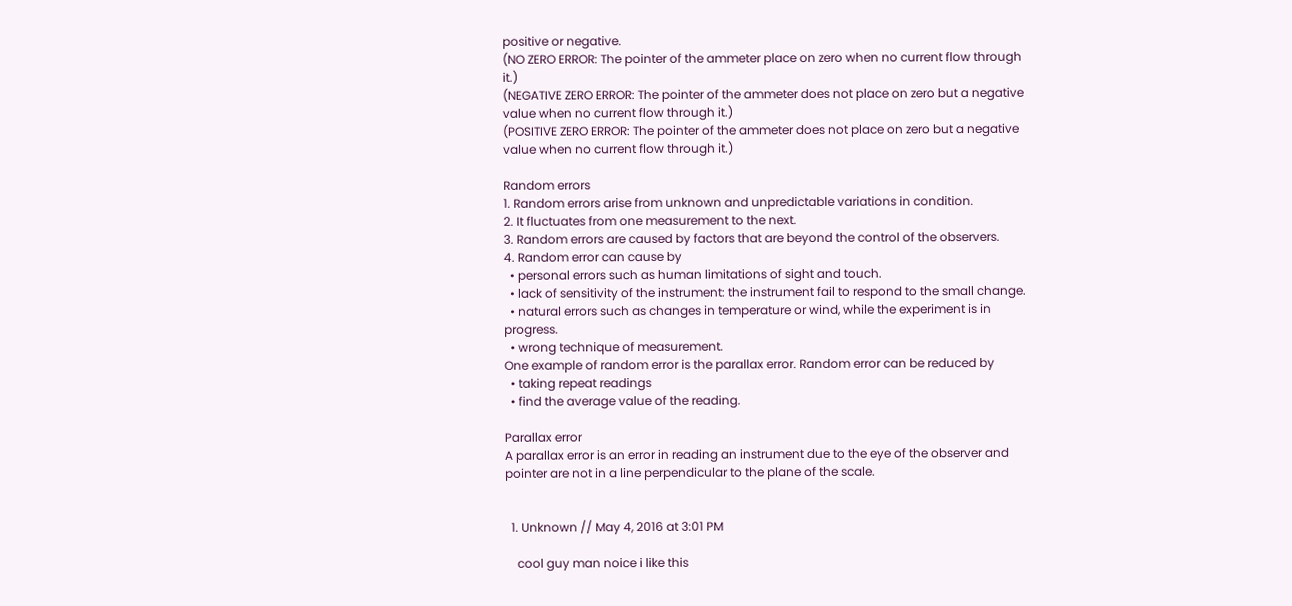positive or negative.
(NO ZERO ERROR: The pointer of the ammeter place on zero when no current flow through it.)
(NEGATIVE ZERO ERROR: The pointer of the ammeter does not place on zero but a negative value when no current flow through it.)
(POSITIVE ZERO ERROR: The pointer of the ammeter does not place on zero but a negative value when no current flow through it.)

Random errors
1. Random errors arise from unknown and unpredictable variations in condition.
2. It fluctuates from one measurement to the next.
3. Random errors are caused by factors that are beyond the control of the observers.
4. Random error can cause by
  • personal errors such as human limitations of sight and touch.
  • lack of sensitivity of the instrument: the instrument fail to respond to the small change.
  • natural errors such as changes in temperature or wind, while the experiment is in progress.
  • wrong technique of measurement.
One example of random error is the parallax error. Random error can be reduced by
  • taking repeat readings
  • find the average value of the reading.

Parallax error
A parallax error is an error in reading an instrument due to the eye of the observer and pointer are not in a line perpendicular to the plane of the scale.


  1. Unknown // May 4, 2016 at 3:01 PM

    cool guy man noice i like this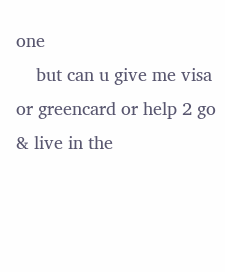one
    but can u give me visa or greencard or help 2 go & live in the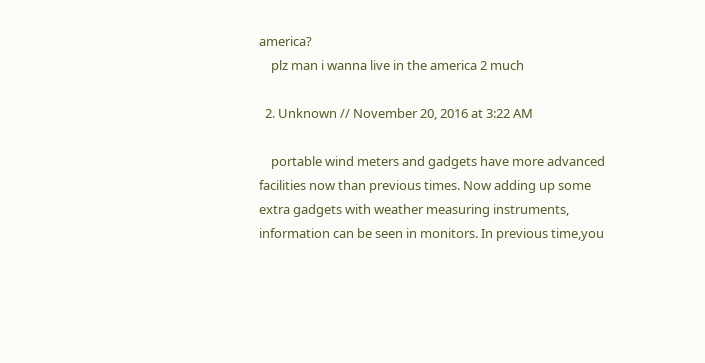america?
    plz man i wanna live in the america 2 much

  2. Unknown // November 20, 2016 at 3:22 AM

    portable wind meters and gadgets have more advanced facilities now than previous times. Now adding up some extra gadgets with weather measuring instruments, information can be seen in monitors. In previous time,you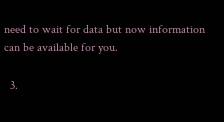need to wait for data but now information can be available for you.

  3.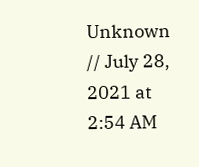Unknown // July 28, 2021 at 2:54 AM